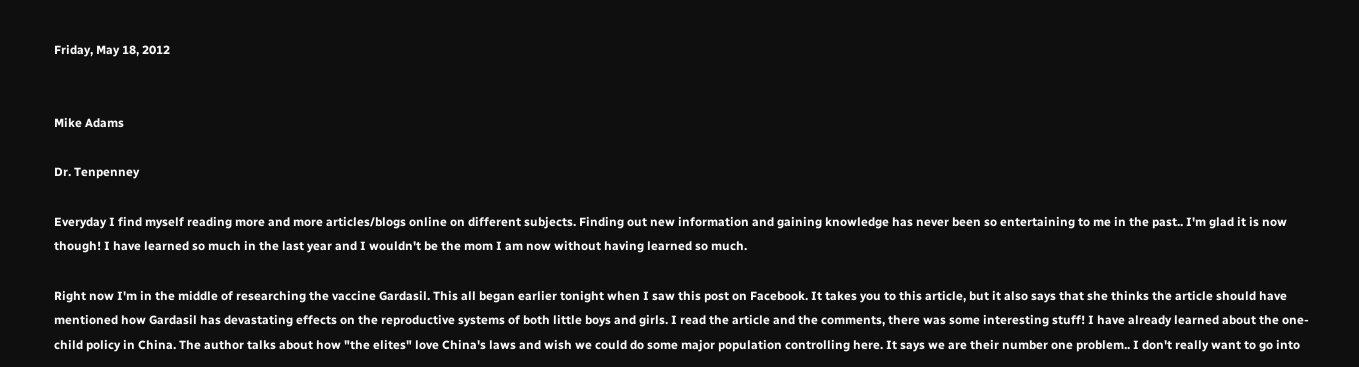Friday, May 18, 2012


Mike Adams

Dr. Tenpenney

Everyday I find myself reading more and more articles/blogs online on different subjects. Finding out new information and gaining knowledge has never been so entertaining to me in the past.. I'm glad it is now though! I have learned so much in the last year and I wouldn't be the mom I am now without having learned so much.

Right now I'm in the middle of researching the vaccine Gardasil. This all began earlier tonight when I saw this post on Facebook. It takes you to this article, but it also says that she thinks the article should have mentioned how Gardasil has devastating effects on the reproductive systems of both little boys and girls. I read the article and the comments, there was some interesting stuff! I have already learned about the one-child policy in China. The author talks about how "the elites" love China's laws and wish we could do some major population controlling here. It says we are their number one problem.. I don't really want to go into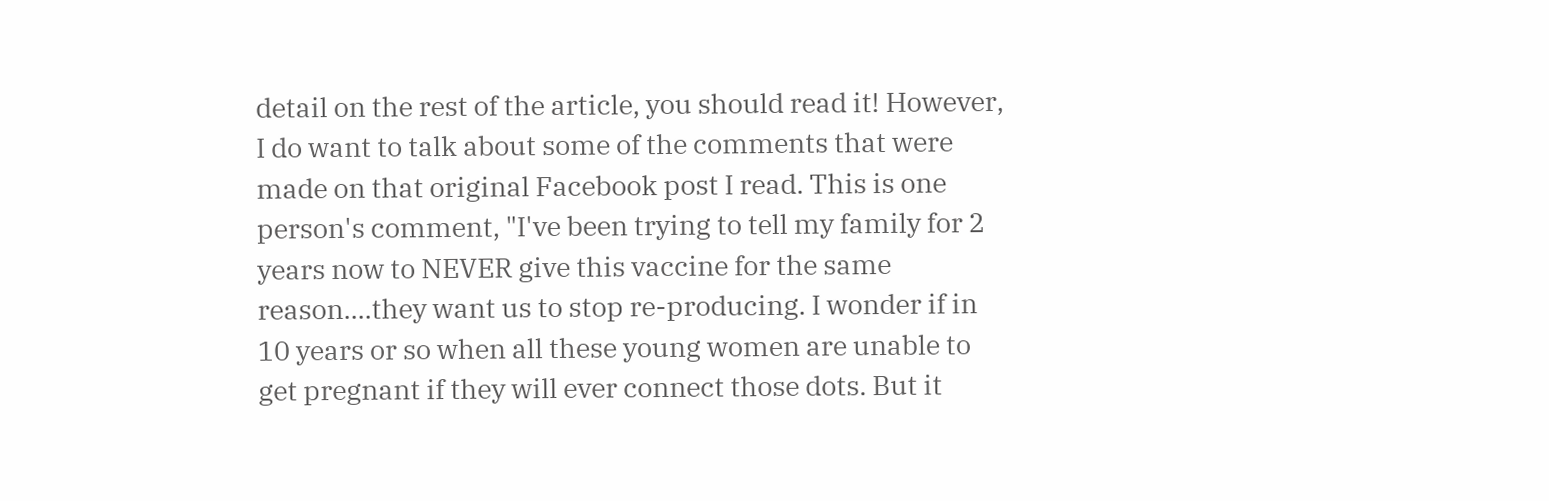detail on the rest of the article, you should read it! However, I do want to talk about some of the comments that were made on that original Facebook post I read. This is one person's comment, "I've been trying to tell my family for 2 years now to NEVER give this vaccine for the same reason....they want us to stop re-producing. I wonder if in 10 years or so when all these young women are unable to get pregnant if they will ever connect those dots. But it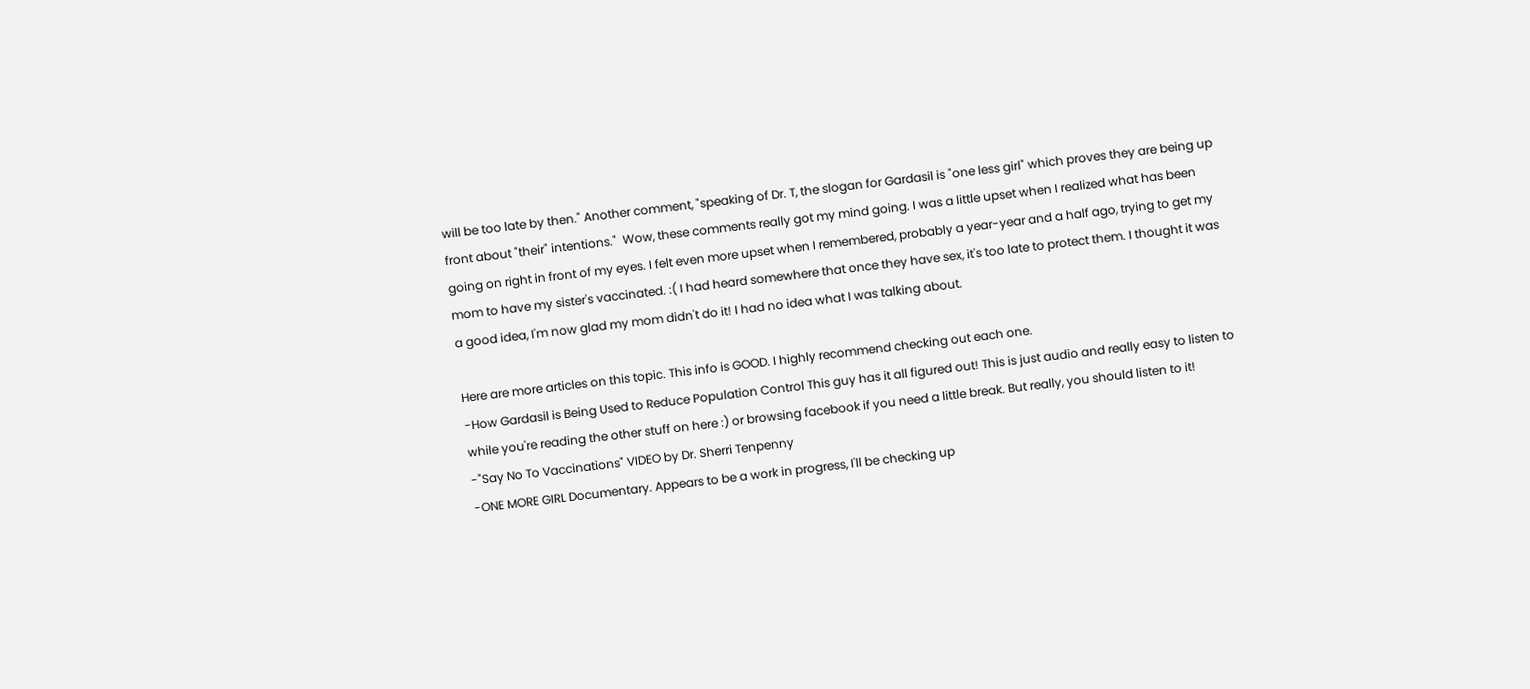will be too late by then." Another comment, "speaking of Dr. T, the slogan for Gardasil is "one less girl" which proves they are being up front about "their" intentions."  Wow, these comments really got my mind going. I was a little upset when I realized what has been going on right in front of my eyes. I felt even more upset when I remembered, probably a year-year and a half ago, trying to get my mom to have my sister's vaccinated. :( I had heard somewhere that once they have sex, it's too late to protect them. I thought it was a good idea, I'm now glad my mom didn't do it! I had no idea what I was talking about.

Here are more articles on this topic. This info is GOOD. I highly recommend checking out each one.
-How Gardasil is Being Used to Reduce Population Control This guy has it all figured out! This is just audio and really easy to listen to while you're reading the other stuff on here :) or browsing facebook if you need a little break. But really, you should listen to it!
-"Say No To Vaccinations" VIDEO by Dr. Sherri Tenpenny
-ONE MORE GIRL Documentary. Appears to be a work in progress, I'll be checking up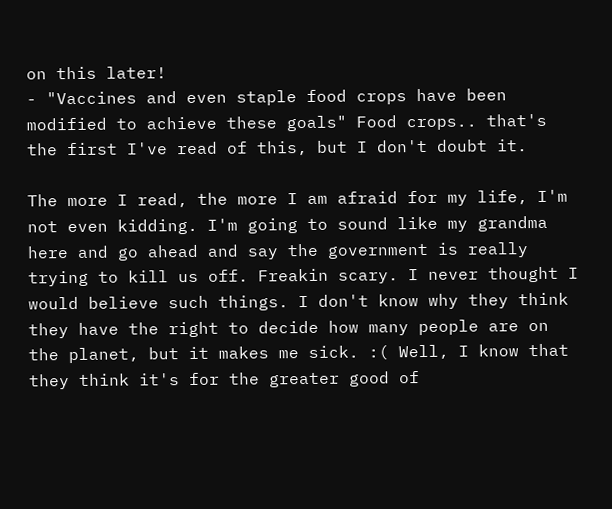on this later!
- "Vaccines and even staple food crops have been modified to achieve these goals" Food crops.. that's the first I've read of this, but I don't doubt it.

The more I read, the more I am afraid for my life, I'm not even kidding. I'm going to sound like my grandma here and go ahead and say the government is really trying to kill us off. Freakin scary. I never thought I would believe such things. I don't know why they think they have the right to decide how many people are on the planet, but it makes me sick. :( Well, I know that they think it's for the greater good of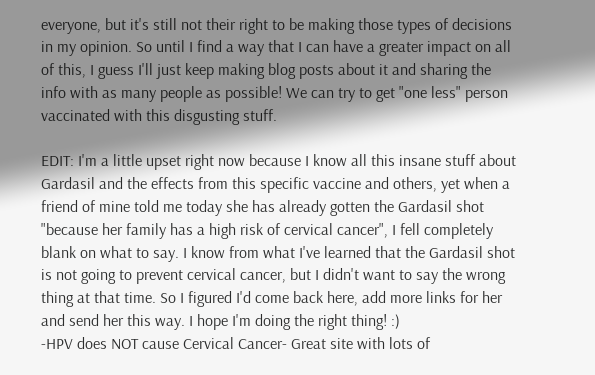everyone, but it's still not their right to be making those types of decisions in my opinion. So until I find a way that I can have a greater impact on all of this, I guess I'll just keep making blog posts about it and sharing the info with as many people as possible! We can try to get "one less" person vaccinated with this disgusting stuff.

EDIT: I'm a little upset right now because I know all this insane stuff about Gardasil and the effects from this specific vaccine and others, yet when a friend of mine told me today she has already gotten the Gardasil shot "because her family has a high risk of cervical cancer", I fell completely blank on what to say. I know from what I've learned that the Gardasil shot is not going to prevent cervical cancer, but I didn't want to say the wrong thing at that time. So I figured I'd come back here, add more links for her and send her this way. I hope I'm doing the right thing! :)
-HPV does NOT cause Cervical Cancer- Great site with lots of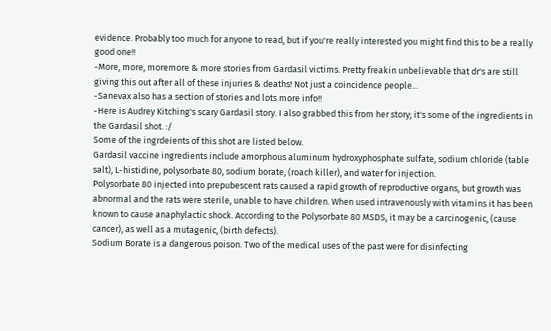evidence. Probably too much for anyone to read, but if you're really interested you might find this to be a really good one!!
-More, more, moremore & more stories from Gardasil victims. Pretty freakin unbelievable that dr's are still giving this out after all of these injuries & deaths! Not just a coincidence people...
-Sanevax also has a section of stories and lots more info!!
-Here is Audrey Kitching's scary Gardasil story. I also grabbed this from her story; it's some of the ingredients in the Gardasil shot. :/
Some of the ingrdeients of this shot are listed below.
Gardasil vaccine ingredients include amorphous aluminum hydroxyphosphate sulfate, sodium chloride (table salt), L-histidine, polysorbate 80, sodium borate, (roach killer), and water for injection.
Polysorbate 80 injected into prepubescent rats caused a rapid growth of reproductive organs, but growth was abnormal and the rats were sterile, unable to have children. When used intravenously with vitamins it has been known to cause anaphylactic shock. According to the Polysorbate 80 MSDS, it may be a carcinogenic, (cause cancer), as well as a mutagenic, (birth defects).
Sodium Borate is a dangerous poison. Two of the medical uses of the past were for disinfecting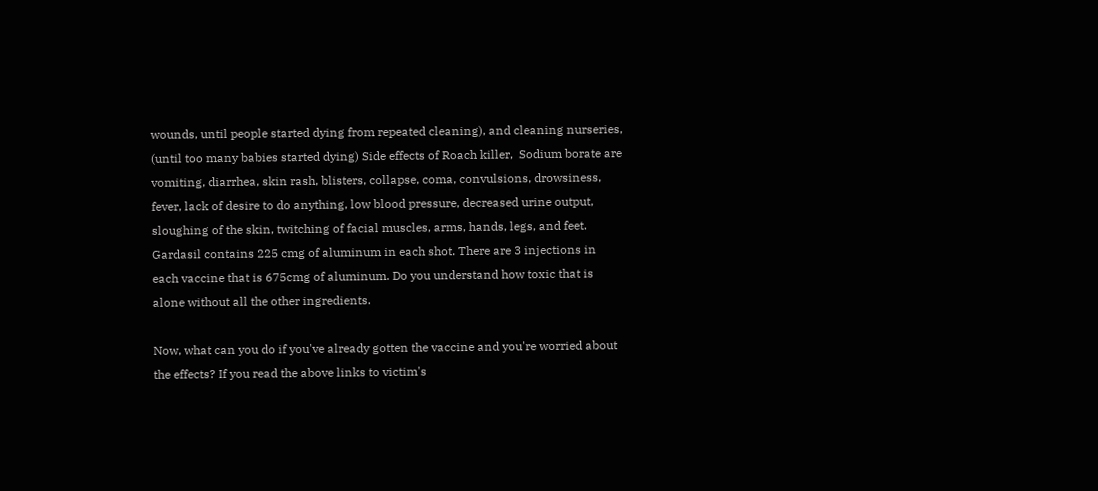wounds, until people started dying from repeated cleaning), and cleaning nurseries, (until too many babies started dying) Side effects of Roach killer,  Sodium borate are vomiting, diarrhea, skin rash, blisters, collapse, coma, convulsions, drowsiness, fever, lack of desire to do anything, low blood pressure, decreased urine output, sloughing of the skin, twitching of facial muscles, arms, hands, legs, and feet.
Gardasil contains 225 cmg of aluminum in each shot. There are 3 injections in each vaccine that is 675cmg of aluminum. Do you understand how toxic that is alone without all the other ingredients.

Now, what can you do if you've already gotten the vaccine and you're worried about the effects? If you read the above links to victim's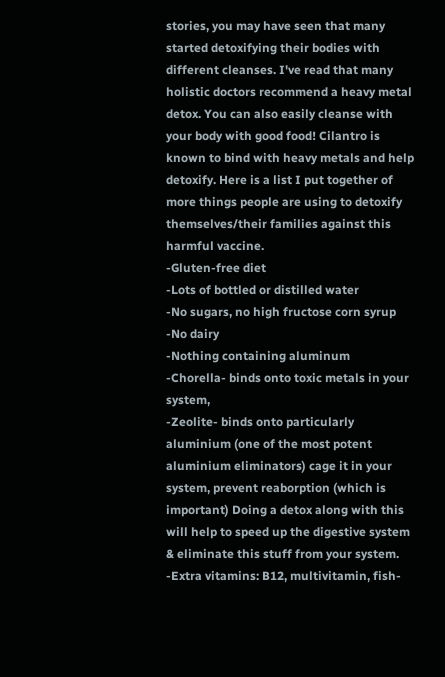stories, you may have seen that many started detoxifying their bodies with different cleanses. I've read that many holistic doctors recommend a heavy metal detox. You can also easily cleanse with your body with good food! Cilantro is known to bind with heavy metals and help detoxify. Here is a list I put together of more things people are using to detoxify themselves/their families against this harmful vaccine.
-Gluten-free diet
-Lots of bottled or distilled water
-No sugars, no high fructose corn syrup
-No dairy
-Nothing containing aluminum
-Chorella- binds onto toxic metals in your system,
-Zeolite- binds onto particularly aluminium (one of the most potent aluminium eliminators) cage it in your system, prevent reaborption (which is important) Doing a detox along with this will help to speed up the digestive system & eliminate this stuff from your system.
-Extra vitamins: B12, multivitamin, fish-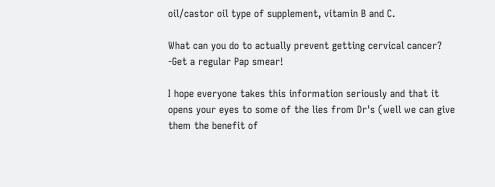oil/castor oil type of supplement, vitamin B and C.

What can you do to actually prevent getting cervical cancer?
-Get a regular Pap smear!

I hope everyone takes this information seriously and that it opens your eyes to some of the lies from Dr's (well we can give them the benefit of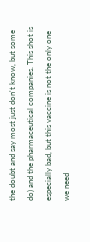the doubt and say most just don't know, but some do) and the pharmaceutical companies. This shot is especially bad, but this vaccine is not the only one we need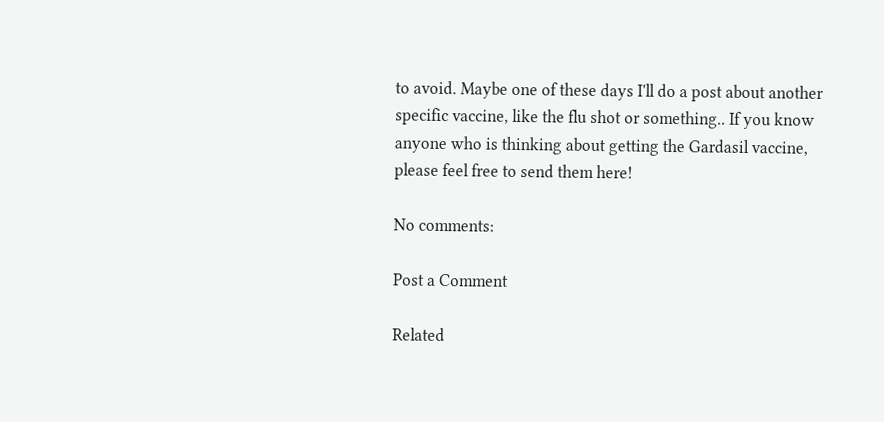to avoid. Maybe one of these days I'll do a post about another specific vaccine, like the flu shot or something.. If you know anyone who is thinking about getting the Gardasil vaccine, please feel free to send them here!

No comments:

Post a Comment

Related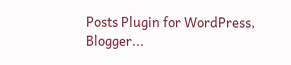Posts Plugin for WordPress, Blogger...